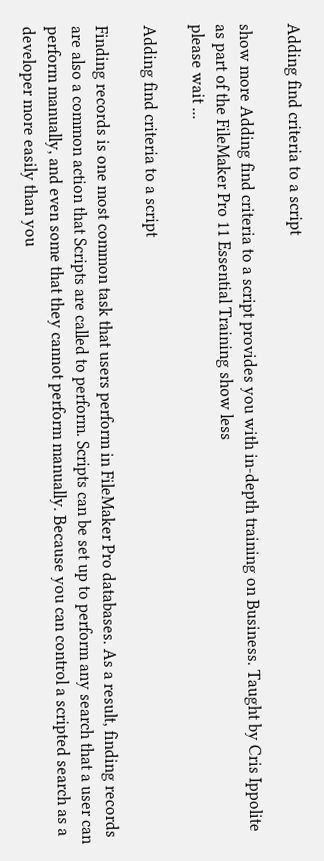Adding find criteria to a script

show more Adding find criteria to a script provides you with in-depth training on Business. Taught by Cris Ippolite as part of the FileMaker Pro 11 Essential Training show less
please wait ...

Adding find criteria to a script

Finding records is one most common task that users perform in FileMaker Pro databases. As a result, finding records are also a common action that Scripts are called to perform. Scripts can be set up to perform any search that a user can perform manually, and even some that they cannot perform manually. Because you can control a scripted search as a developer more easily than you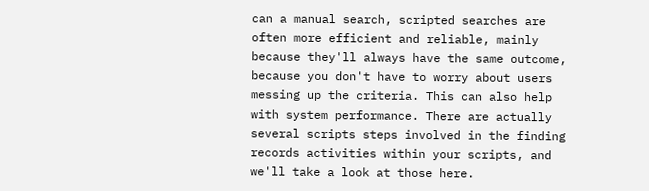can a manual search, scripted searches are often more efficient and reliable, mainly because they'll always have the same outcome, because you don't have to worry about users messing up the criteria. This can also help with system performance. There are actually several scripts steps involved in the finding records activities within your scripts, and we'll take a look at those here.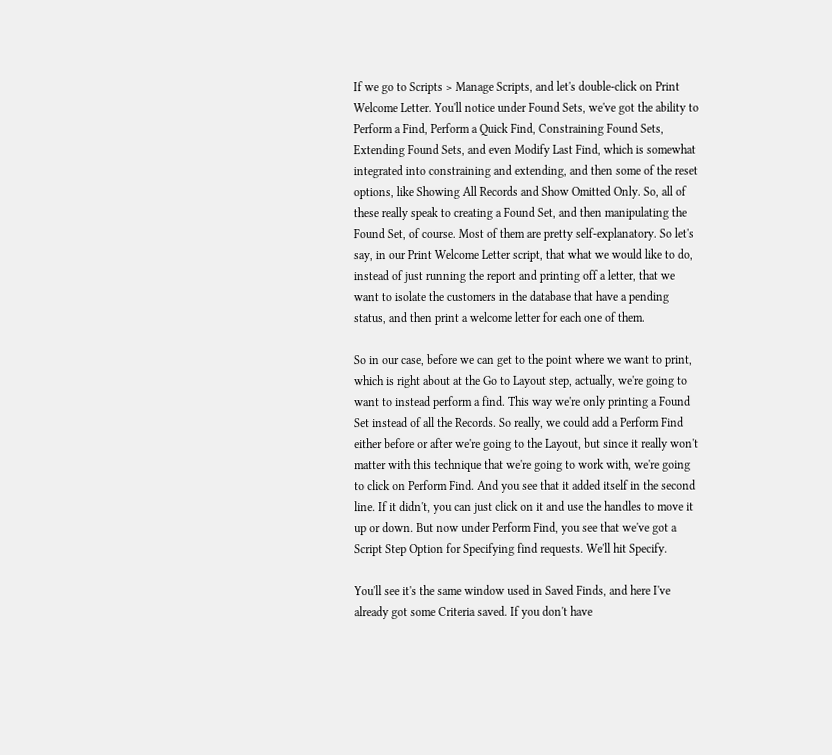If we go to Scripts > Manage Scripts, and let's double-click on Print Welcome Letter. You'll notice under Found Sets, we've got the ability to Perform a Find, Perform a Quick Find, Constraining Found Sets, Extending Found Sets, and even Modify Last Find, which is somewhat integrated into constraining and extending, and then some of the reset options, like Showing All Records and Show Omitted Only. So, all of these really speak to creating a Found Set, and then manipulating the Found Set, of course. Most of them are pretty self-explanatory. So let's say, in our Print Welcome Letter script, that what we would like to do, instead of just running the report and printing off a letter, that we want to isolate the customers in the database that have a pending status, and then print a welcome letter for each one of them.

So in our case, before we can get to the point where we want to print, which is right about at the Go to Layout step, actually, we're going to want to instead perform a find. This way we're only printing a Found Set instead of all the Records. So really, we could add a Perform Find either before or after we're going to the Layout, but since it really won't matter with this technique that we're going to work with, we're going to click on Perform Find. And you see that it added itself in the second line. If it didn't, you can just click on it and use the handles to move it up or down. But now under Perform Find, you see that we've got a Script Step Option for Specifying find requests. We'll hit Specify.

You'll see it's the same window used in Saved Finds, and here I've already got some Criteria saved. If you don't have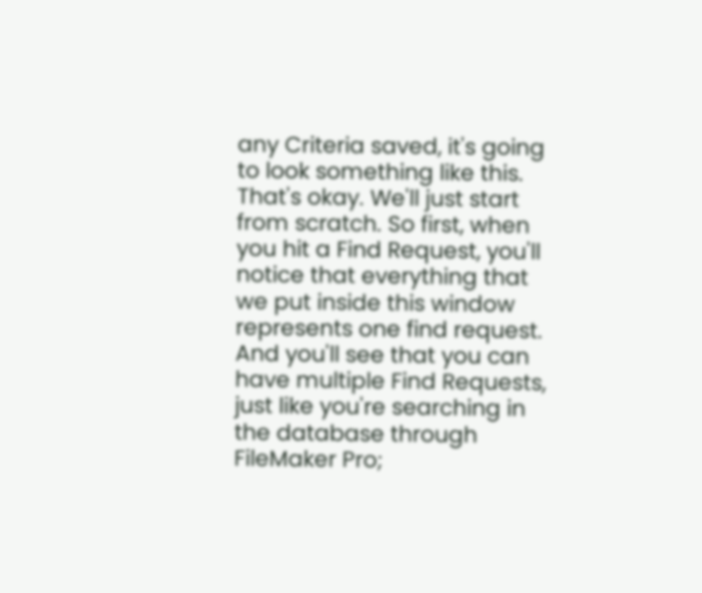any Criteria saved, it's going to look something like this. That's okay. We'll just start from scratch. So first, when you hit a Find Request, you'll notice that everything that we put inside this window represents one find request. And you'll see that you can have multiple Find Requests, just like you're searching in the database through FileMaker Pro;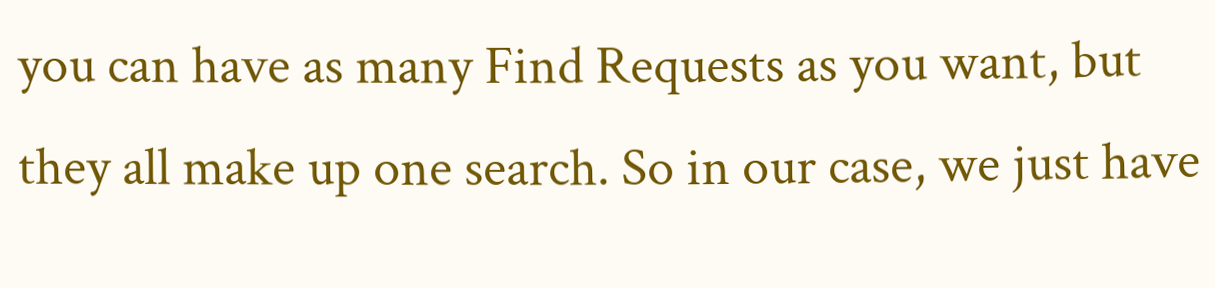you can have as many Find Requests as you want, but they all make up one search. So in our case, we just have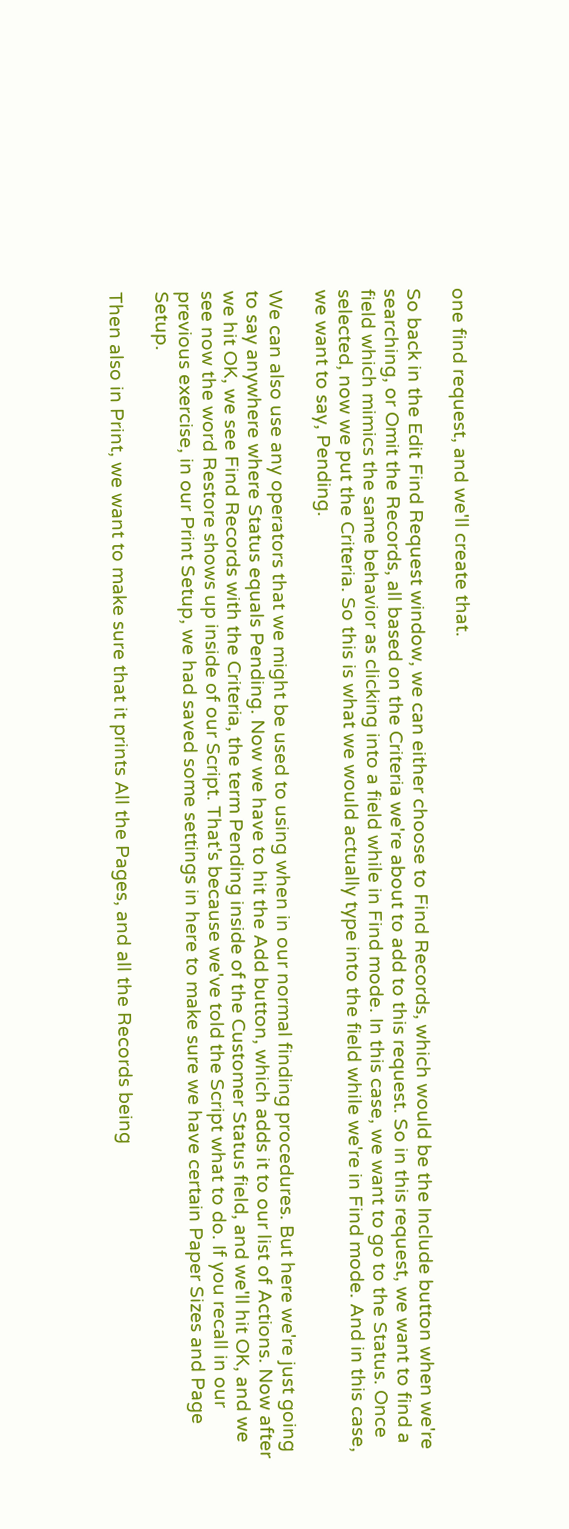one find request, and we'll create that.

So back in the Edit Find Request window, we can either choose to Find Records, which would be the Include button when we're searching, or Omit the Records, all based on the Criteria we're about to add to this request. So in this request, we want to find a field which mimics the same behavior as clicking into a field while in Find mode. In this case, we want to go to the Status. Once selected, now we put the Criteria. So this is what we would actually type into the field while we're in Find mode. And in this case, we want to say, Pending.

We can also use any operators that we might be used to using when in our normal finding procedures. But here we're just going to say anywhere where Status equals Pending. Now we have to hit the Add button, which adds it to our list of Actions. Now after we hit OK, we see Find Records with the Criteria, the term Pending inside of the Customer Status field, and we'll hit OK, and we see now the word Restore shows up inside of our Script. That's because we've told the Script what to do. If you recall in our previous exercise, in our Print Setup, we had saved some settings in here to make sure we have certain Paper Sizes and Page Setup.

Then also in Print, we want to make sure that it prints All the Pages, and all the Records being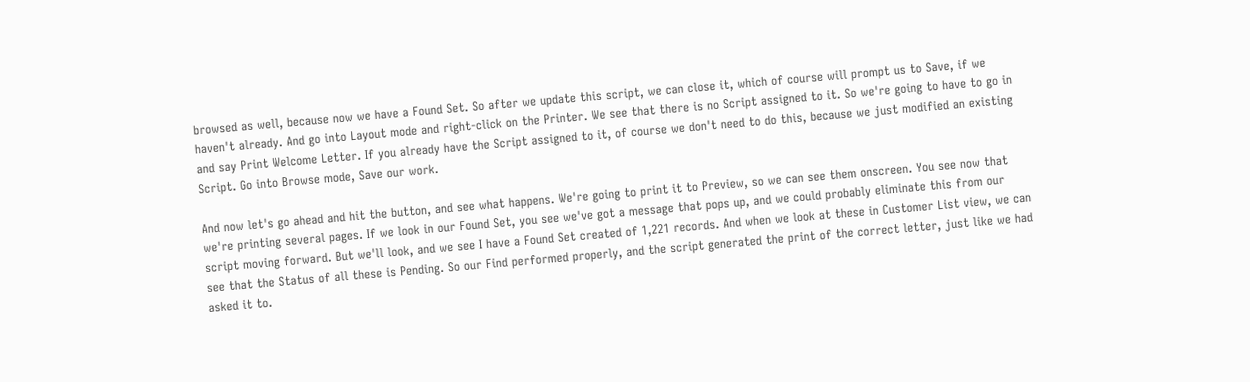browsed as well, because now we have a Found Set. So after we update this script, we can close it, which of course will prompt us to Save, if we haven't already. And go into Layout mode and right-click on the Printer. We see that there is no Script assigned to it. So we're going to have to go in and say Print Welcome Letter. If you already have the Script assigned to it, of course we don't need to do this, because we just modified an existing Script. Go into Browse mode, Save our work.

And now let's go ahead and hit the button, and see what happens. We're going to print it to Preview, so we can see them onscreen. You see now that we're printing several pages. If we look in our Found Set, you see we've got a message that pops up, and we could probably eliminate this from our script moving forward. But we'll look, and we see I have a Found Set created of 1,221 records. And when we look at these in Customer List view, we can see that the Status of all these is Pending. So our Find performed properly, and the script generated the print of the correct letter, just like we had asked it to.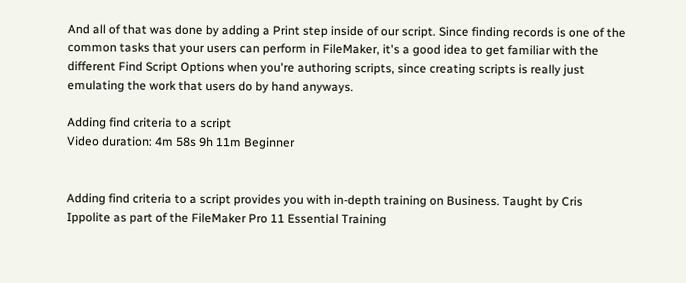And all of that was done by adding a Print step inside of our script. Since finding records is one of the common tasks that your users can perform in FileMaker, it's a good idea to get familiar with the different Find Script Options when you're authoring scripts, since creating scripts is really just emulating the work that users do by hand anyways.

Adding find criteria to a script
Video duration: 4m 58s 9h 11m Beginner


Adding find criteria to a script provides you with in-depth training on Business. Taught by Cris Ippolite as part of the FileMaker Pro 11 Essential Training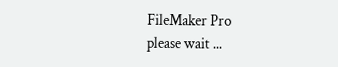FileMaker Pro
please wait ...